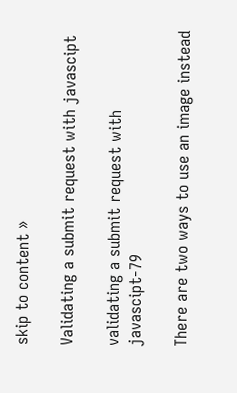skip to content »

Validating a submit request with javascipt

validating a submit request with javascipt-79

There are two ways to use an image instead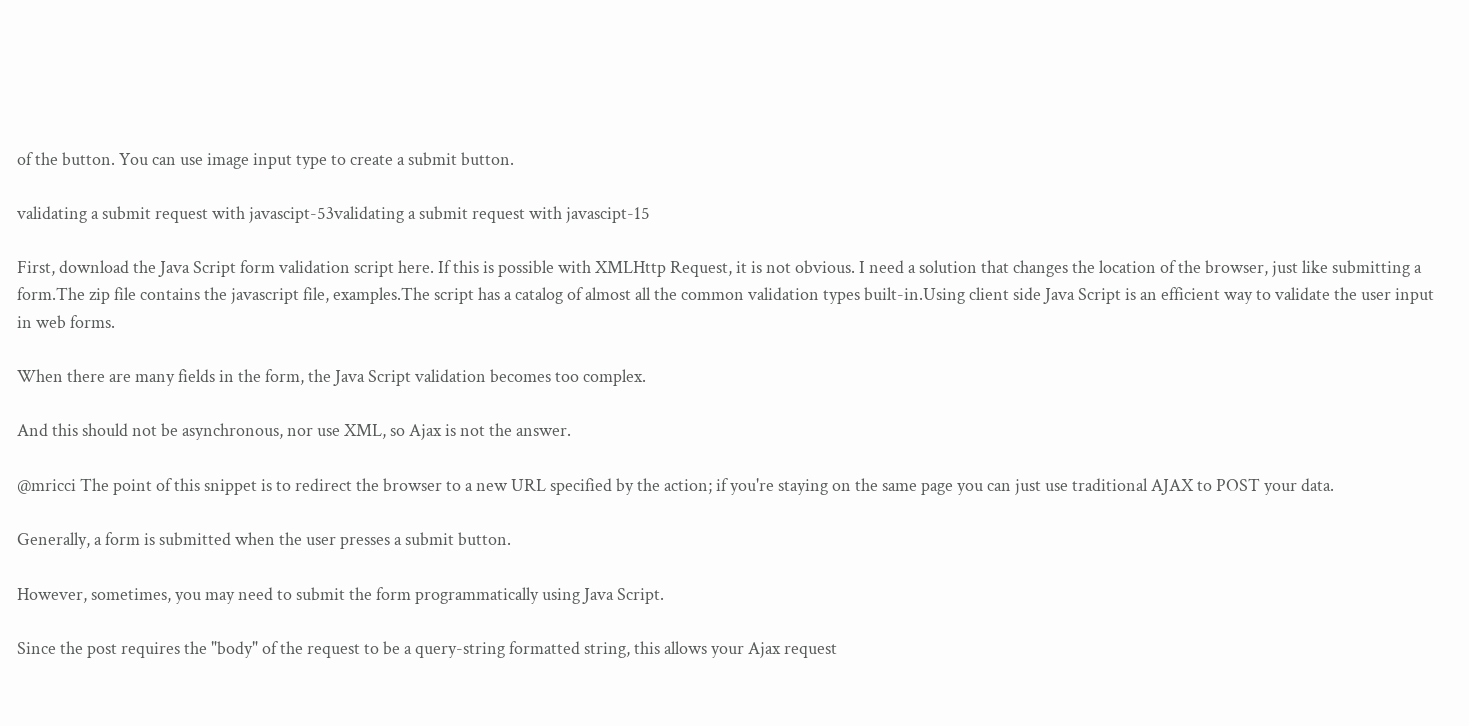of the button. You can use image input type to create a submit button.

validating a submit request with javascipt-53validating a submit request with javascipt-15

First, download the Java Script form validation script here. If this is possible with XMLHttp Request, it is not obvious. I need a solution that changes the location of the browser, just like submitting a form.The zip file contains the javascript file, examples.The script has a catalog of almost all the common validation types built-in.Using client side Java Script is an efficient way to validate the user input in web forms.

When there are many fields in the form, the Java Script validation becomes too complex.

And this should not be asynchronous, nor use XML, so Ajax is not the answer.

@mricci The point of this snippet is to redirect the browser to a new URL specified by the action; if you're staying on the same page you can just use traditional AJAX to POST your data.

Generally, a form is submitted when the user presses a submit button.

However, sometimes, you may need to submit the form programmatically using Java Script.

Since the post requires the "body" of the request to be a query-string formatted string, this allows your Ajax request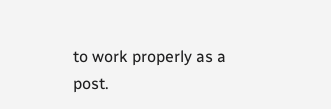to work properly as a post.